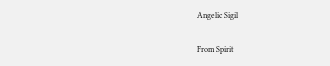Angelic Sigil

From Spirit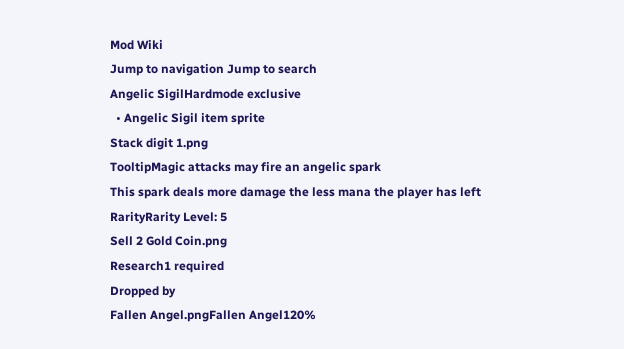Mod Wiki
Jump to navigation Jump to search
Angelic SigilHardmode exclusive
  • Angelic Sigil item sprite
Stack digit 1.png
TooltipMagic attacks may fire an angelic spark
This spark deals more damage the less mana the player has left
RarityRarity Level: 5
Sell 2 Gold Coin.png
Research1 required
Dropped by
Fallen Angel.pngFallen Angel120%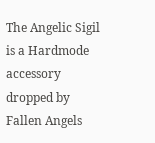The Angelic Sigil is a Hardmode accessory dropped by Fallen Angels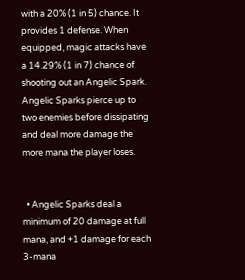with a 20% (1 in 5) chance. It provides 1 defense. When equipped, magic attacks have a 14.29% (1 in 7) chance of shooting out an Angelic Spark. Angelic Sparks pierce up to two enemies before dissipating and deal more damage the more mana the player loses.


  • Angelic Sparks deal a minimum of 20 damage at full mana, and +1 damage for each 3-mana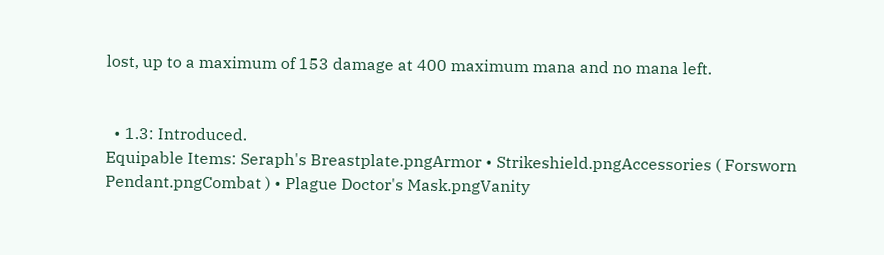lost, up to a maximum of 153 damage at 400 maximum mana and no mana left.


  • 1.3: Introduced.
Equipable Items: Seraph's Breastplate.pngArmor • Strikeshield.pngAccessories ( Forsworn Pendant.pngCombat ) • Plague Doctor's Mask.pngVanity